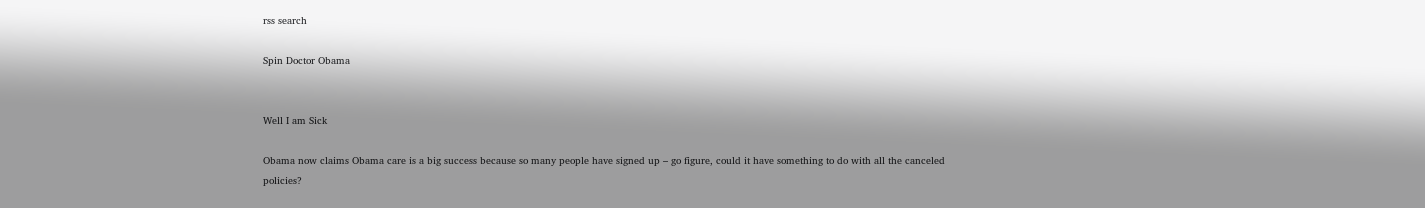rss search

Spin Doctor Obama


Well I am Sick

Obama now claims Obama care is a big success because so many people have signed up – go figure, could it have something to do with all the canceled policies?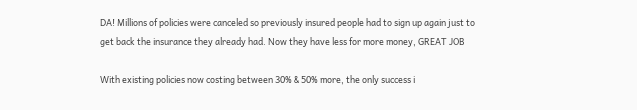DA! Millions of policies were canceled so previously insured people had to sign up again just to get back the insurance they already had. Now they have less for more money, GREAT JOB

With existing policies now costing between 30% & 50% more, the only success i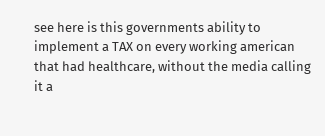see here is this governments ability to implement a TAX on every working american that had healthcare, without the media calling it a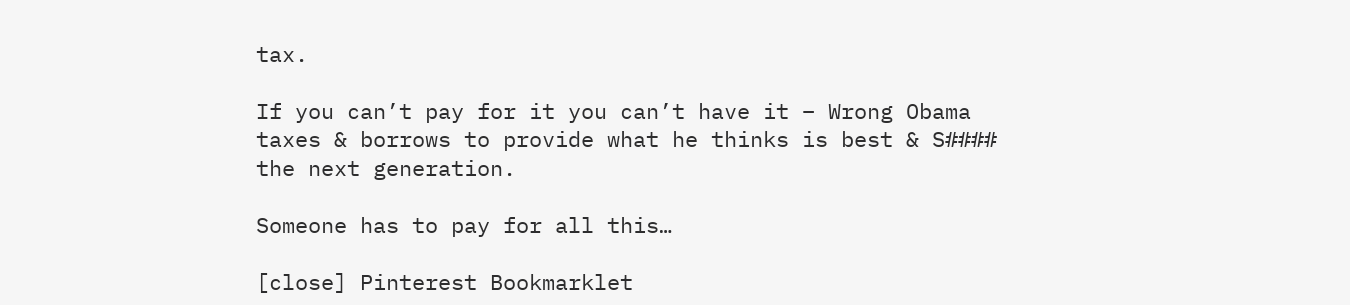tax.

If you can’t pay for it you can’t have it – Wrong Obama taxes & borrows to provide what he thinks is best & S#### the next generation.

Someone has to pay for all this…

[close] Pinterest Bookmarklet